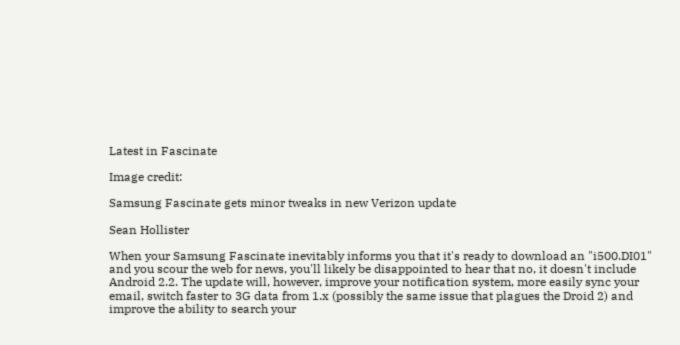Latest in Fascinate

Image credit:

Samsung Fascinate gets minor tweaks in new Verizon update

Sean Hollister

When your Samsung Fascinate inevitably informs you that it's ready to download an "i500.DI01" and you scour the web for news, you'll likely be disappointed to hear that no, it doesn't include Android 2.2. The update will, however, improve your notification system, more easily sync your email, switch faster to 3G data from 1.x (possibly the same issue that plagues the Droid 2) and improve the ability to search your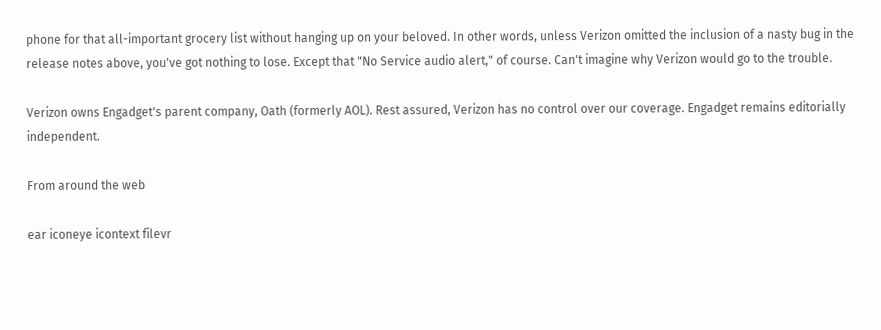phone for that all-important grocery list without hanging up on your beloved. In other words, unless Verizon omitted the inclusion of a nasty bug in the release notes above, you've got nothing to lose. Except that "No Service audio alert," of course. Can't imagine why Verizon would go to the trouble.

Verizon owns Engadget's parent company, Oath (formerly AOL). Rest assured, Verizon has no control over our coverage. Engadget remains editorially independent.

From around the web

ear iconeye icontext filevr